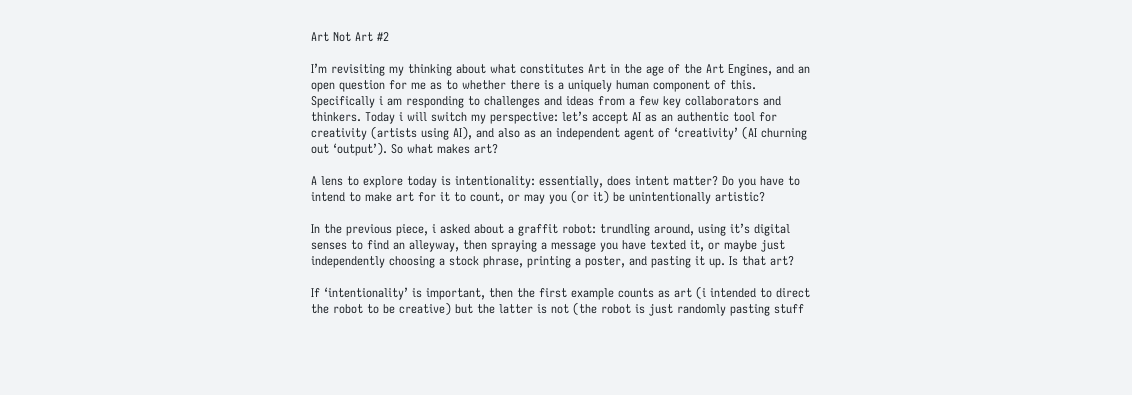Art Not Art #2

I’m revisiting my thinking about what constitutes Art in the age of the Art Engines, and an open question for me as to whether there is a uniquely human component of this. Specifically i am responding to challenges and ideas from a few key collaborators and thinkers. Today i will switch my perspective: let’s accept AI as an authentic tool for creativity (artists using AI), and also as an independent agent of ‘creativity’ (AI churning out ‘output’). So what makes art?

A lens to explore today is intentionality: essentially, does intent matter? Do you have to intend to make art for it to count, or may you (or it) be unintentionally artistic?

In the previous piece, i asked about a graffit robot: trundling around, using it’s digital senses to find an alleyway, then spraying a message you have texted it, or maybe just independently choosing a stock phrase, printing a poster, and pasting it up. Is that art?

If ‘intentionality’ is important, then the first example counts as art (i intended to direct the robot to be creative) but the latter is not (the robot is just randomly pasting stuff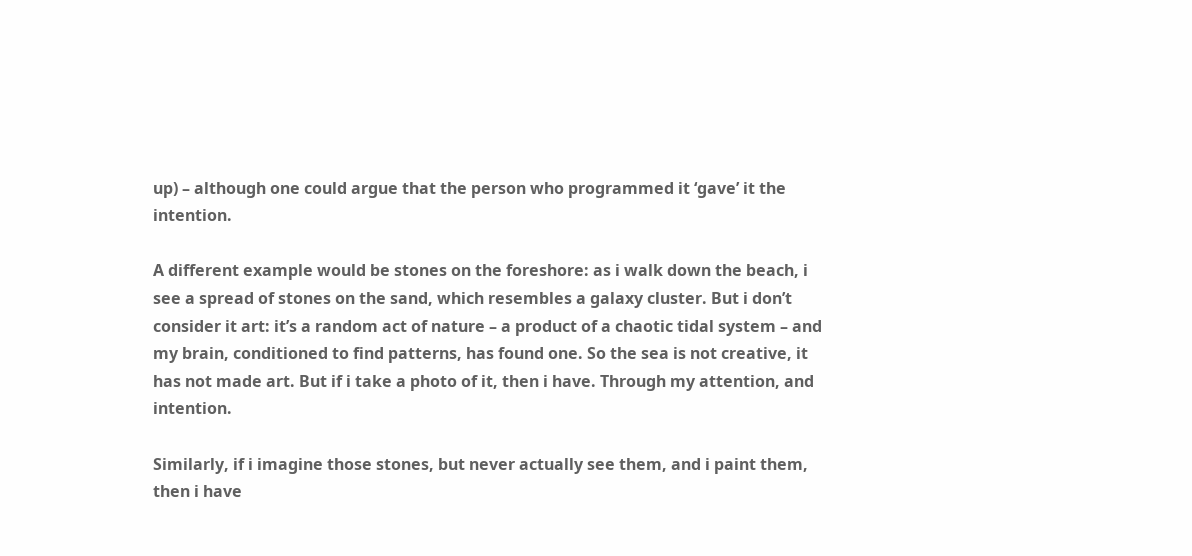up) – although one could argue that the person who programmed it ‘gave’ it the intention.

A different example would be stones on the foreshore: as i walk down the beach, i see a spread of stones on the sand, which resembles a galaxy cluster. But i don’t consider it art: it’s a random act of nature – a product of a chaotic tidal system – and my brain, conditioned to find patterns, has found one. So the sea is not creative, it has not made art. But if i take a photo of it, then i have. Through my attention, and intention.

Similarly, if i imagine those stones, but never actually see them, and i paint them, then i have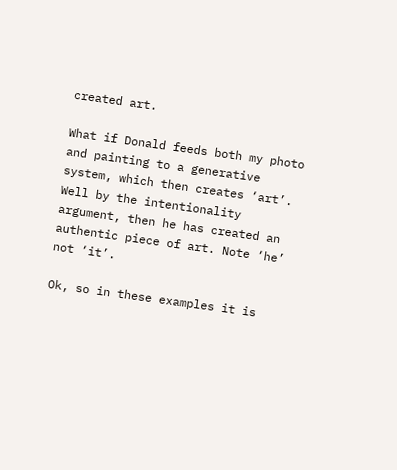created art.

What if Donald feeds both my photo and painting to a generative system, which then creates ‘art’. Well by the intentionality argument, then he has created an authentic piece of art. Note ‘he’ not ‘it’.

Ok, so in these examples it is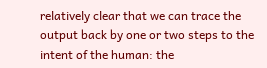relatively clear that we can trace the output back by one or two steps to the intent of the human: the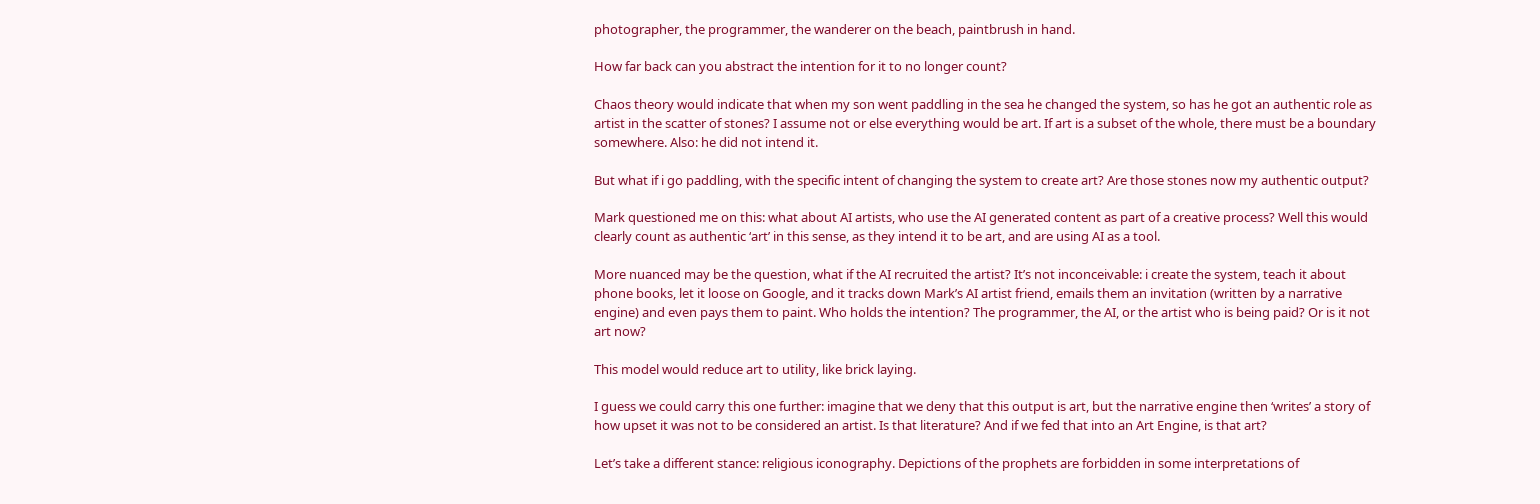photographer, the programmer, the wanderer on the beach, paintbrush in hand.

How far back can you abstract the intention for it to no longer count?

Chaos theory would indicate that when my son went paddling in the sea he changed the system, so has he got an authentic role as artist in the scatter of stones? I assume not or else everything would be art. If art is a subset of the whole, there must be a boundary somewhere. Also: he did not intend it.

But what if i go paddling, with the specific intent of changing the system to create art? Are those stones now my authentic output?

Mark questioned me on this: what about AI artists, who use the AI generated content as part of a creative process? Well this would clearly count as authentic ‘art’ in this sense, as they intend it to be art, and are using AI as a tool.

More nuanced may be the question, what if the AI recruited the artist? It’s not inconceivable: i create the system, teach it about phone books, let it loose on Google, and it tracks down Mark’s AI artist friend, emails them an invitation (written by a narrative engine) and even pays them to paint. Who holds the intention? The programmer, the AI, or the artist who is being paid? Or is it not art now?

This model would reduce art to utility, like brick laying.

I guess we could carry this one further: imagine that we deny that this output is art, but the narrative engine then ‘writes’ a story of how upset it was not to be considered an artist. Is that literature? And if we fed that into an Art Engine, is that art?

Let’s take a different stance: religious iconography. Depictions of the prophets are forbidden in some interpretations of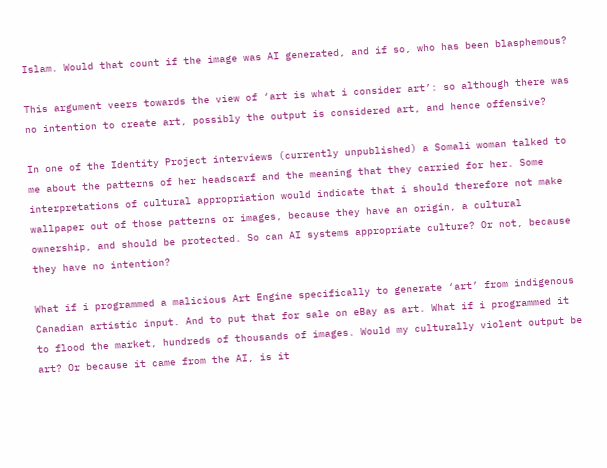Islam. Would that count if the image was AI generated, and if so, who has been blasphemous?

This argument veers towards the view of ‘art is what i consider art’: so although there was no intention to create art, possibly the output is considered art, and hence offensive?

In one of the Identity Project interviews (currently unpublished) a Somali woman talked to me about the patterns of her headscarf and the meaning that they carried for her. Some interpretations of cultural appropriation would indicate that i should therefore not make wallpaper out of those patterns or images, because they have an origin, a cultural ownership, and should be protected. So can AI systems appropriate culture? Or not, because they have no intention?

What if i programmed a malicious Art Engine specifically to generate ‘art’ from indigenous Canadian artistic input. And to put that for sale on eBay as art. What if i programmed it to flood the market, hundreds of thousands of images. Would my culturally violent output be art? Or because it came from the AI, is it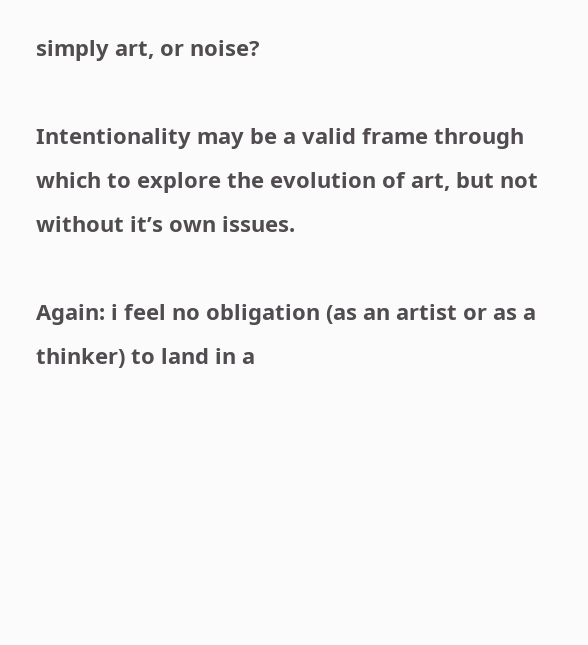simply art, or noise?

Intentionality may be a valid frame through which to explore the evolution of art, but not without it’s own issues.

Again: i feel no obligation (as an artist or as a thinker) to land in a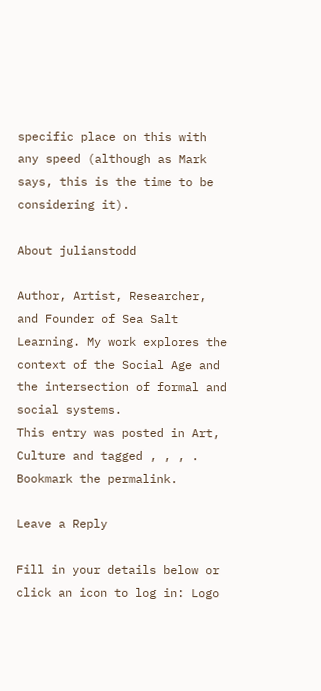specific place on this with any speed (although as Mark says, this is the time to be considering it).

About julianstodd

Author, Artist, Researcher, and Founder of Sea Salt Learning. My work explores the context of the Social Age and the intersection of formal and social systems.
This entry was posted in Art, Culture and tagged , , , . Bookmark the permalink.

Leave a Reply

Fill in your details below or click an icon to log in: Logo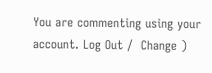You are commenting using your account. Log Out /  Change )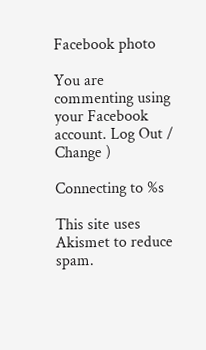Facebook photo

You are commenting using your Facebook account. Log Out /  Change )

Connecting to %s

This site uses Akismet to reduce spam.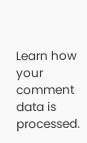Learn how your comment data is processed.